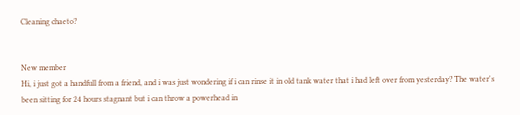Cleaning chaeto?


New member
Hi, i just got a handfull from a friend, and i was just wondering if i can rinse it in old tank water that i had left over from yesterday? The water's been sitting for 24 hours stagnant but i can throw a powerhead in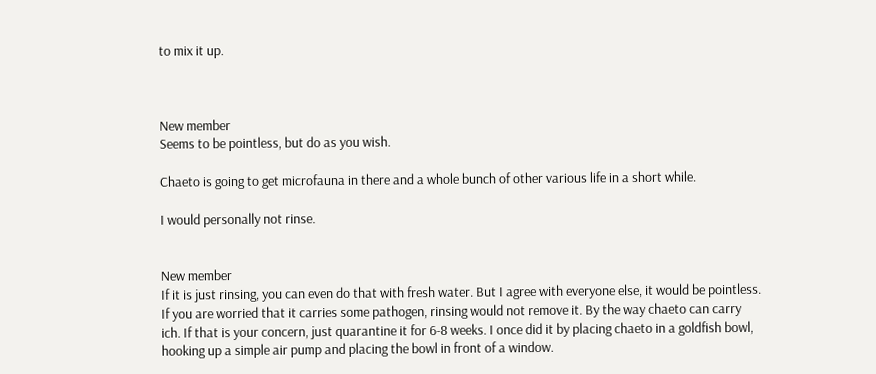to mix it up.



New member
Seems to be pointless, but do as you wish.

Chaeto is going to get microfauna in there and a whole bunch of other various life in a short while.

I would personally not rinse.


New member
If it is just rinsing, you can even do that with fresh water. But I agree with everyone else, it would be pointless. If you are worried that it carries some pathogen, rinsing would not remove it. By the way chaeto can carry ich. If that is your concern, just quarantine it for 6-8 weeks. I once did it by placing chaeto in a goldfish bowl, hooking up a simple air pump and placing the bowl in front of a window.